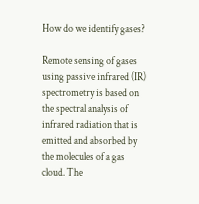How do we identify gases?

Remote sensing of gases using passive infrared (IR) spectrometry is based on the spectral analysis of infrared radiation that is emitted and absorbed by the molecules of a gas cloud. The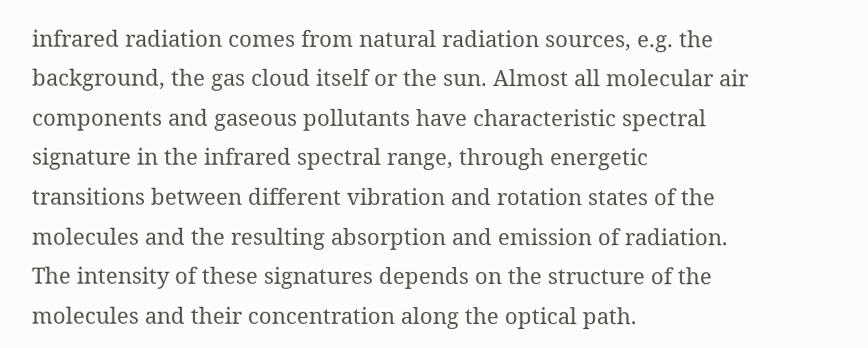infrared radiation comes from natural radiation sources, e.g. the background, the gas cloud itself or the sun. Almost all molecular air components and gaseous pollutants have characteristic spectral signature in the infrared spectral range, through energetic transitions between different vibration and rotation states of the molecules and the resulting absorption and emission of radiation. The intensity of these signatures depends on the structure of the molecules and their concentration along the optical path.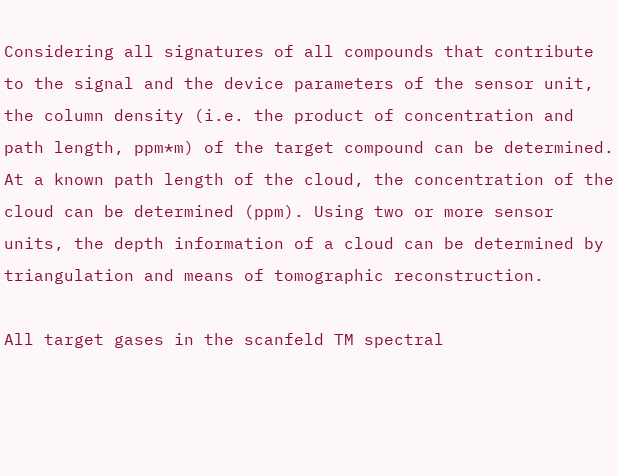Considering all signatures of all compounds that contribute to the signal and the device parameters of the sensor unit, the column density (i.e. the product of concentration and path length, ppm*m) of the target compound can be determined. At a known path length of the cloud, the concentration of the cloud can be determined (ppm). Using two or more sensor units, the depth information of a cloud can be determined by triangulation and means of tomographic reconstruction.

All target gases in the scanfeld TM spectral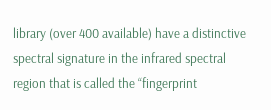library (over 400 available) have a distinctive spectral signature in the infrared spectral region that is called the “fingerprint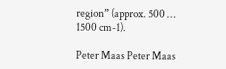region” (approx. 500 … 1500 cm-1).

Peter Maas Peter Maas